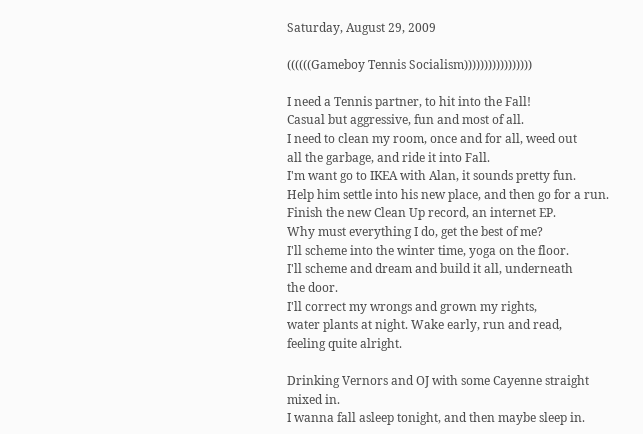Saturday, August 29, 2009

((((((Gameboy Tennis Socialism)))))))))))))))))

I need a Tennis partner, to hit into the Fall!
Casual but aggressive, fun and most of all.
I need to clean my room, once and for all, weed out
all the garbage, and ride it into Fall.
I'm want go to IKEA with Alan, it sounds pretty fun.
Help him settle into his new place, and then go for a run.
Finish the new Clean Up record, an internet EP.
Why must everything I do, get the best of me?
I'll scheme into the winter time, yoga on the floor.
I'll scheme and dream and build it all, underneath
the door.
I'll correct my wrongs and grown my rights,
water plants at night. Wake early, run and read,
feeling quite alright.

Drinking Vernors and OJ with some Cayenne straight
mixed in.
I wanna fall asleep tonight, and then maybe sleep in.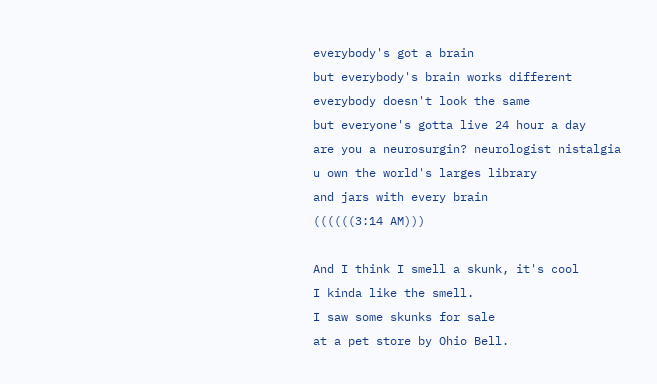everybody's got a brain
but everybody's brain works different
everybody doesn't look the same
but everyone's gotta live 24 hour a day
are you a neurosurgin? neurologist nistalgia
u own the world's larges library
and jars with every brain
((((((3:14 AM)))

And I think I smell a skunk, it's cool
I kinda like the smell.
I saw some skunks for sale
at a pet store by Ohio Bell.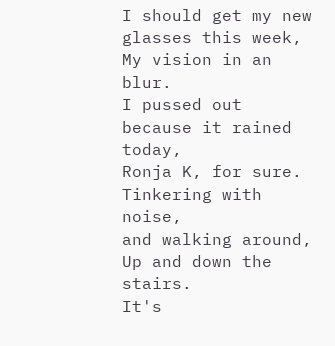I should get my new glasses this week,
My vision in an blur.
I pussed out because it rained today,
Ronja K, for sure.
Tinkering with noise,
and walking around,
Up and down the stairs.
It's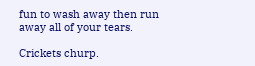fun to wash away then run
away all of your tears.

Crickets churp.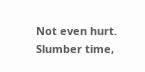Not even hurt.
Slumber time,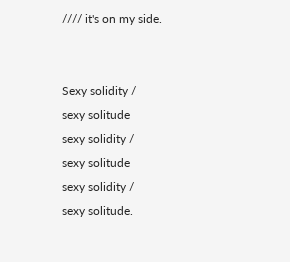//// it's on my side.


Sexy solidity /
sexy solitude
sexy solidity /
sexy solitude
sexy solidity /
sexy solitude.